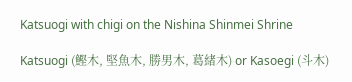Katsuogi with chigi on the Nishina Shinmei Shrine

Katsuogi (鰹木, 堅魚木, 勝男木, 葛緒木) or Kasoegi (斗木)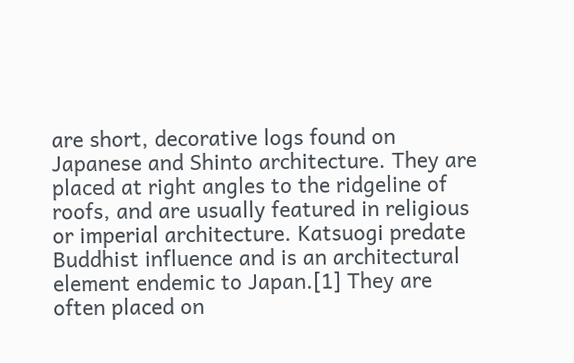are short, decorative logs found on Japanese and Shinto architecture. They are placed at right angles to the ridgeline of roofs, and are usually featured in religious or imperial architecture. Katsuogi predate Buddhist influence and is an architectural element endemic to Japan.[1] They are often placed on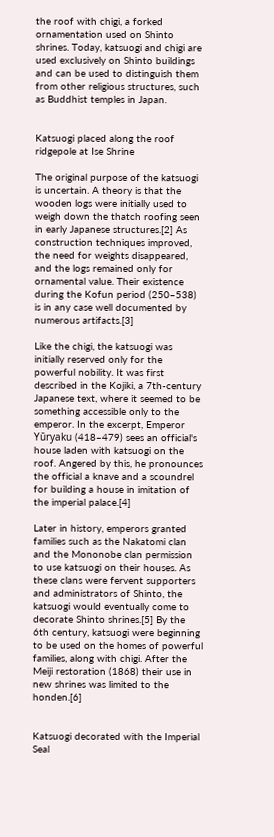the roof with chigi, a forked ornamentation used on Shinto shrines. Today, katsuogi and chigi are used exclusively on Shinto buildings and can be used to distinguish them from other religious structures, such as Buddhist temples in Japan.


Katsuogi placed along the roof ridgepole at Ise Shrine

The original purpose of the katsuogi is uncertain. A theory is that the wooden logs were initially used to weigh down the thatch roofing seen in early Japanese structures.[2] As construction techniques improved, the need for weights disappeared, and the logs remained only for ornamental value. Their existence during the Kofun period (250–538) is in any case well documented by numerous artifacts.[3]

Like the chigi, the katsuogi was initially reserved only for the powerful nobility. It was first described in the Kojiki, a 7th-century Japanese text, where it seemed to be something accessible only to the emperor. In the excerpt, Emperor Yūryaku (418–479) sees an official's house laden with katsuogi on the roof. Angered by this, he pronounces the official a knave and a scoundrel for building a house in imitation of the imperial palace.[4]

Later in history, emperors granted families such as the Nakatomi clan and the Mononobe clan permission to use katsuogi on their houses. As these clans were fervent supporters and administrators of Shinto, the katsuogi would eventually come to decorate Shinto shrines.[5] By the 6th century, katsuogi were beginning to be used on the homes of powerful families, along with chigi. After the Meiji restoration (1868) their use in new shrines was limited to the honden.[6]


Katsuogi decorated with the Imperial Seal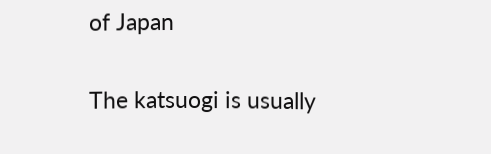of Japan

The katsuogi is usually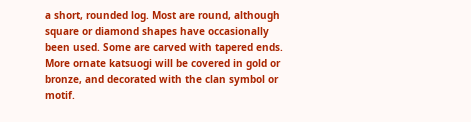a short, rounded log. Most are round, although square or diamond shapes have occasionally been used. Some are carved with tapered ends. More ornate katsuogi will be covered in gold or bronze, and decorated with the clan symbol or motif.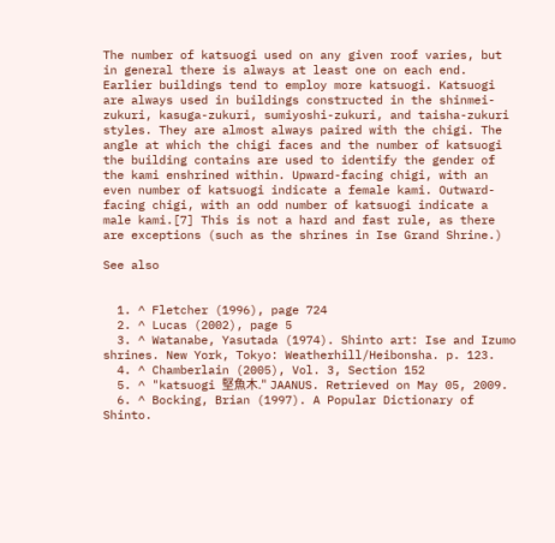The number of katsuogi used on any given roof varies, but in general there is always at least one on each end. Earlier buildings tend to employ more katsuogi. Katsuogi are always used in buildings constructed in the shinmei-zukuri, kasuga-zukuri, sumiyoshi-zukuri, and taisha-zukuri styles. They are almost always paired with the chigi. The angle at which the chigi faces and the number of katsuogi the building contains are used to identify the gender of the kami enshrined within. Upward-facing chigi, with an even number of katsuogi indicate a female kami. Outward-facing chigi, with an odd number of katsuogi indicate a male kami.[7] This is not a hard and fast rule, as there are exceptions (such as the shrines in Ise Grand Shrine.)

See also


  1. ^ Fletcher (1996), page 724
  2. ^ Lucas (2002), page 5
  3. ^ Watanabe, Yasutada (1974). Shinto art: Ise and Izumo shrines. New York, Tokyo: Weatherhill/Heibonsha. p. 123.
  4. ^ Chamberlain (2005), Vol. 3, Section 152
  5. ^ "katsuogi 堅魚木." JAANUS. Retrieved on May 05, 2009.
  6. ^ Bocking, Brian (1997). A Popular Dictionary of Shinto.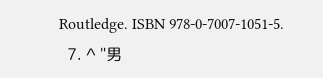Routledge. ISBN 978-0-7007-1051-5.
  7. ^ "男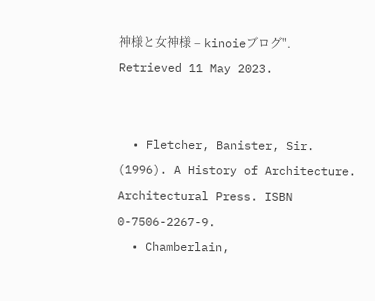神様と女神様 – kinoieブログ". Retrieved 11 May 2023.


  • Fletcher, Banister, Sir. (1996). A History of Architecture. Architectural Press. ISBN 0-7506-2267-9.
  • Chamberlain,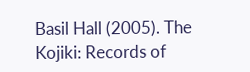Basil Hall (2005). The Kojiki: Records of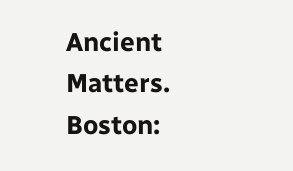Ancient Matters. Boston: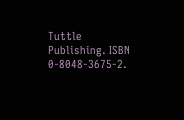Tuttle Publishing. ISBN 0-8048-3675-2.